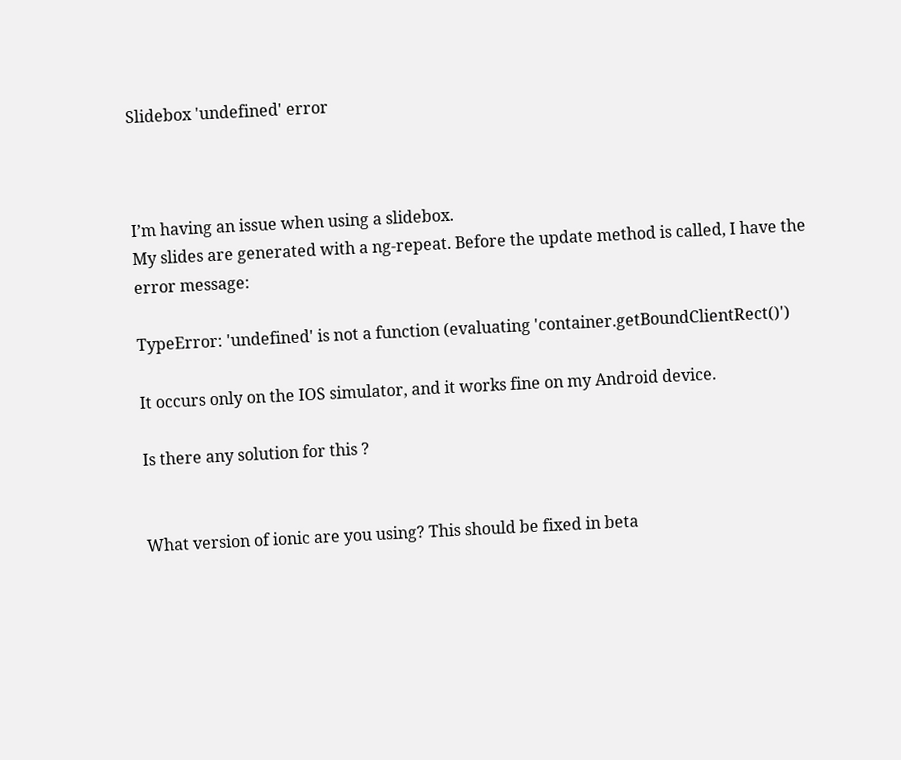Slidebox 'undefined' error



I’m having an issue when using a slidebox.
My slides are generated with a ng-repeat. Before the update method is called, I have the error message:

TypeError: 'undefined' is not a function (evaluating 'container.getBoundClientRect()')

It occurs only on the IOS simulator, and it works fine on my Android device.

Is there any solution for this ?


What version of ionic are you using? This should be fixed in beta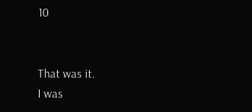10


That was it.
I was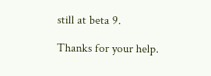still at beta 9.

Thanks for your help.